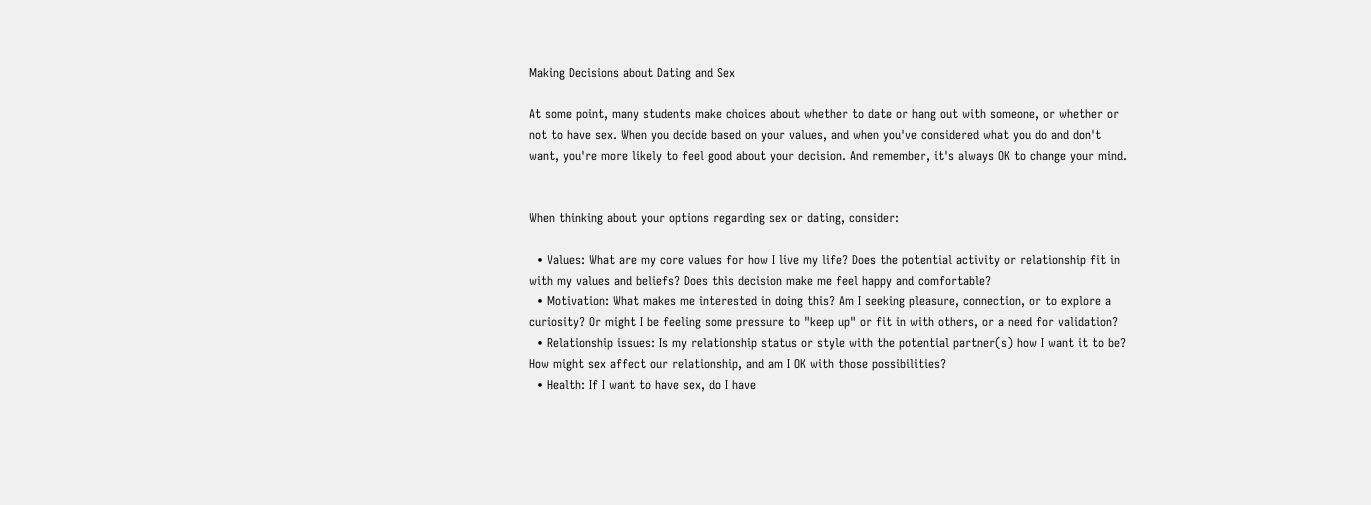Making Decisions about Dating and Sex

At some point, many students make choices about whether to date or hang out with someone, or whether or not to have sex. When you decide based on your values, and when you've considered what you do and don't want, you're more likely to feel good about your decision. And remember, it's always OK to change your mind.


When thinking about your options regarding sex or dating, consider:

  • Values: What are my core values for how I live my life? Does the potential activity or relationship fit in with my values and beliefs? Does this decision make me feel happy and comfortable?
  • Motivation: What makes me interested in doing this? Am I seeking pleasure, connection, or to explore a curiosity? Or might I be feeling some pressure to "keep up" or fit in with others, or a need for validation?
  • Relationship issues: Is my relationship status or style with the potential partner(s) how I want it to be? How might sex affect our relationship, and am I OK with those possibilities?
  • Health: If I want to have sex, do I have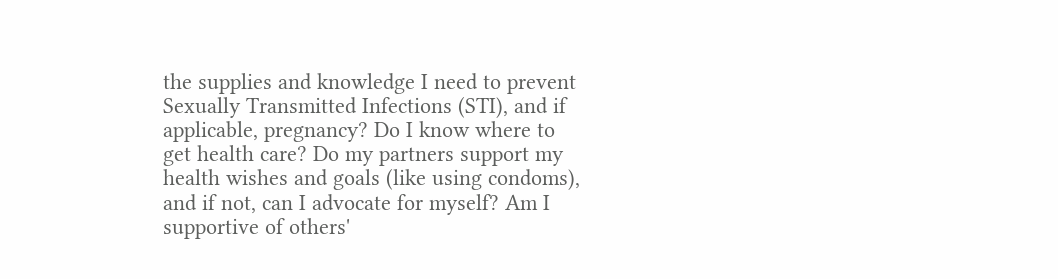the supplies and knowledge I need to prevent Sexually Transmitted Infections (STI), and if applicable, pregnancy? Do I know where to get health care? Do my partners support my health wishes and goals (like using condoms), and if not, can I advocate for myself? Am I supportive of others'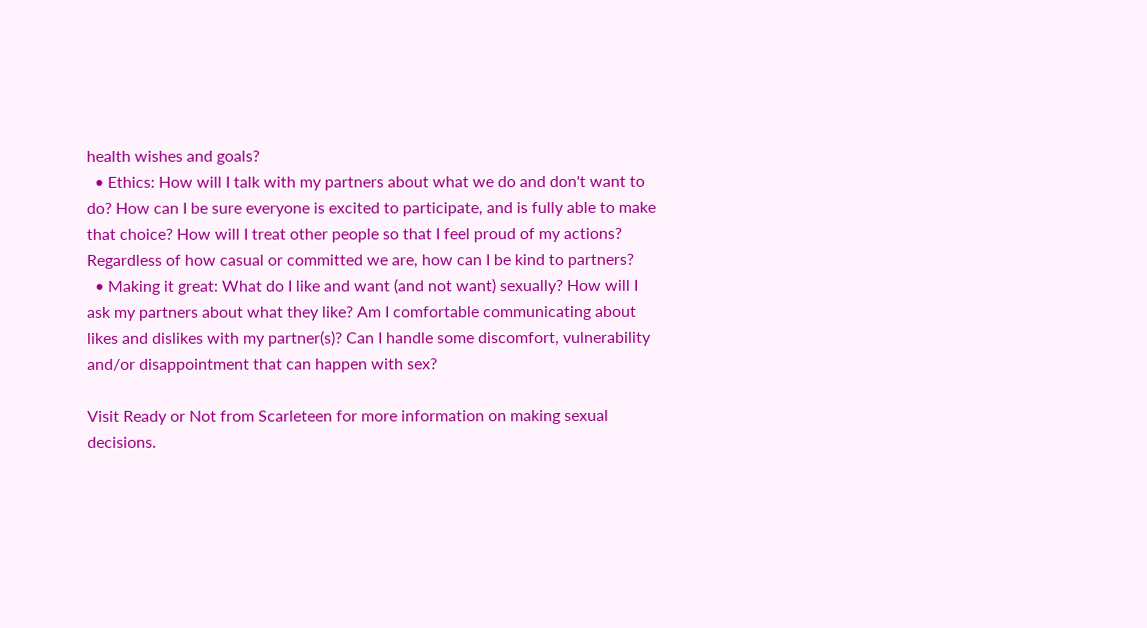health wishes and goals?
  • Ethics: How will I talk with my partners about what we do and don't want to do? How can I be sure everyone is excited to participate, and is fully able to make that choice? How will I treat other people so that I feel proud of my actions? Regardless of how casual or committed we are, how can I be kind to partners?
  • Making it great: What do I like and want (and not want) sexually? How will I ask my partners about what they like? Am I comfortable communicating about likes and dislikes with my partner(s)? Can I handle some discomfort, vulnerability and/or disappointment that can happen with sex?

Visit Ready or Not from Scarleteen for more information on making sexual decisions.